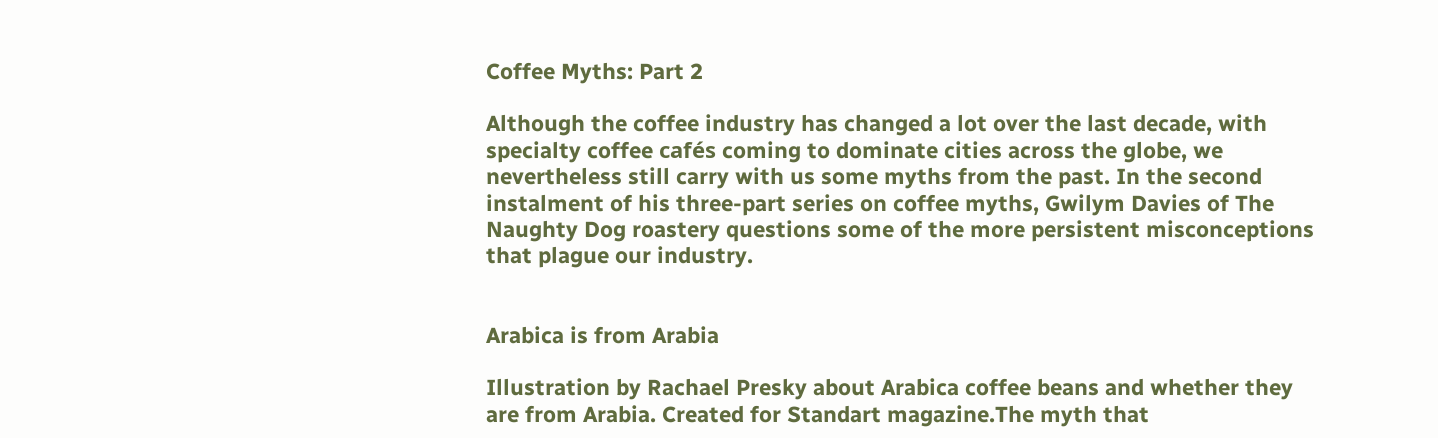Coffee Myths: Part 2

Although the coffee industry has changed a lot over the last decade, with specialty coffee cafés coming to dominate cities across the globe, we nevertheless still carry with us some myths from the past. In the second instalment of his three-part series on coffee myths, Gwilym Davies of The Naughty Dog roastery questions some of the more persistent misconceptions that plague our industry.


Arabica is from Arabia

Illustration by Rachael Presky about Arabica coffee beans and whether they are from Arabia. Created for Standart magazine.The myth that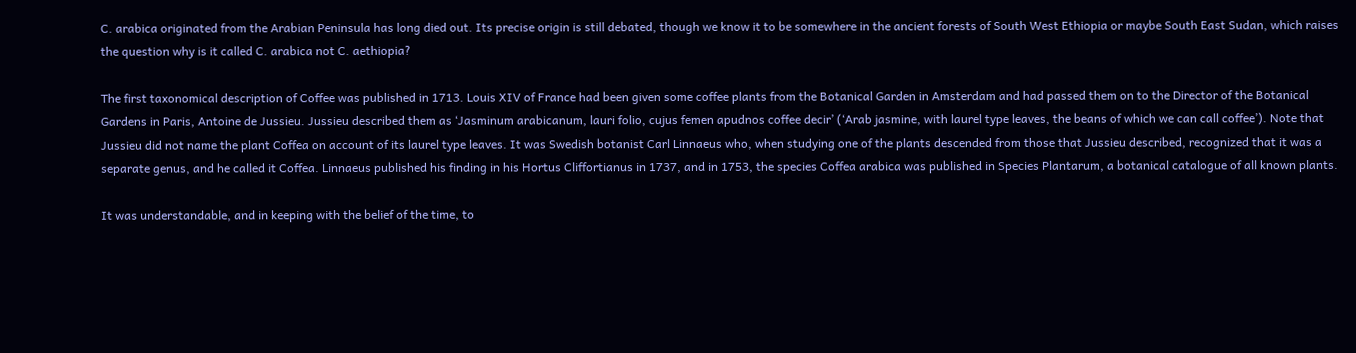C. arabica originated from the Arabian Peninsula has long died out. Its precise origin is still debated, though we know it to be somewhere in the ancient forests of South West Ethiopia or maybe South East Sudan, which raises the question why is it called C. arabica not C. aethiopia?

The first taxonomical description of Coffee was published in 1713. Louis XIV of France had been given some coffee plants from the Botanical Garden in Amsterdam and had passed them on to the Director of the Botanical Gardens in Paris, Antoine de Jussieu. Jussieu described them as ‘Jasminum arabicanum, lauri folio, cujus femen apudnos coffee decir’ (‘Arab jasmine, with laurel type leaves, the beans of which we can call coffee’). Note that Jussieu did not name the plant Coffea on account of its laurel type leaves. It was Swedish botanist Carl Linnaeus who, when studying one of the plants descended from those that Jussieu described, recognized that it was a separate genus, and he called it Coffea. Linnaeus published his finding in his Hortus Cliffortianus in 1737, and in 1753, the species Coffea arabica was published in Species Plantarum, a botanical catalogue of all known plants.

It was understandable, and in keeping with the belief of the time, to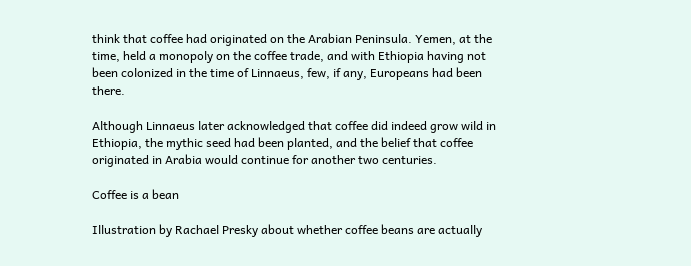think that coffee had originated on the Arabian Peninsula. Yemen, at the time, held a monopoly on the coffee trade, and with Ethiopia having not been colonized in the time of Linnaeus, few, if any, Europeans had been there.

Although Linnaeus later acknowledged that coffee did indeed grow wild in Ethiopia, the mythic seed had been planted, and the belief that coffee originated in Arabia would continue for another two centuries.

Coffee is a bean

Illustration by Rachael Presky about whether coffee beans are actually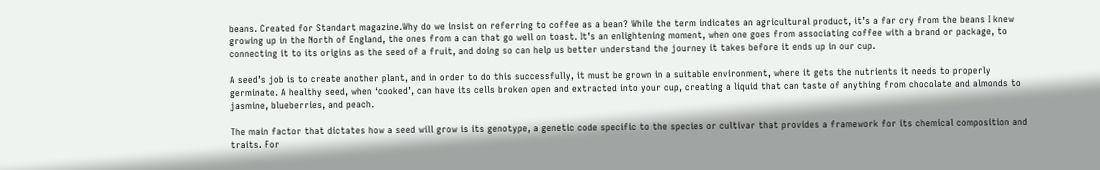beans. Created for Standart magazine.Why do we insist on referring to coffee as a bean? While the term indicates an agricultural product, it’s a far cry from the beans I knew growing up in the North of England, the ones from a can that go well on toast. It’s an enlightening moment, when one goes from associating coffee with a brand or package, to connecting it to its origins as the seed of a fruit, and doing so can help us better understand the journey it takes before it ends up in our cup.

A seed’s job is to create another plant, and in order to do this successfully, it must be grown in a suitable environment, where it gets the nutrients it needs to properly germinate. A healthy seed, when ‘cooked’, can have its cells broken open and extracted into your cup, creating a liquid that can taste of anything from chocolate and almonds to jasmine, blueberries, and peach.

The main factor that dictates how a seed will grow is its genotype, a genetic code specific to the species or cultivar that provides a framework for its chemical composition and traits. For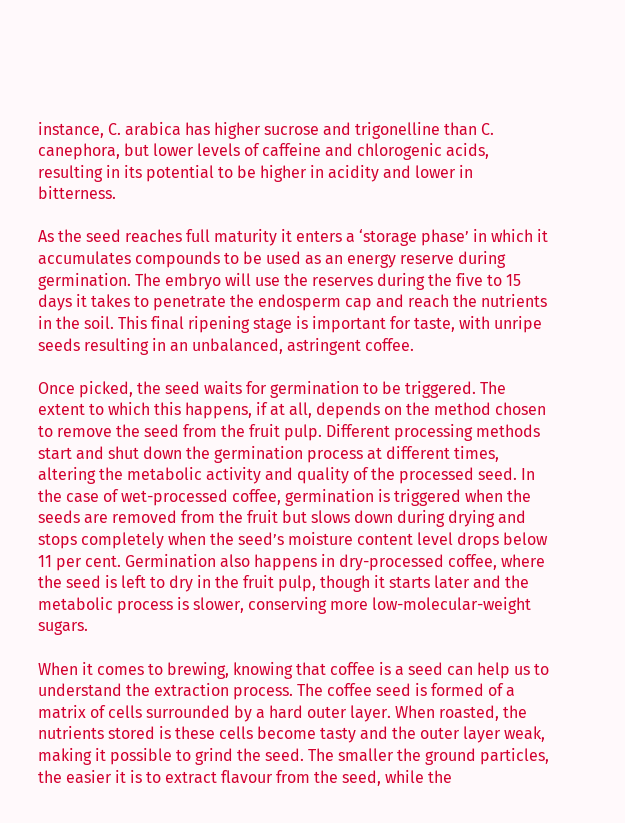instance, C. arabica has higher sucrose and trigonelline than C. canephora, but lower levels of caffeine and chlorogenic acids, resulting in its potential to be higher in acidity and lower in bitterness.

As the seed reaches full maturity it enters a ‘storage phase’ in which it accumulates compounds to be used as an energy reserve during germination. The embryo will use the reserves during the five to 15 days it takes to penetrate the endosperm cap and reach the nutrients in the soil. This final ripening stage is important for taste, with unripe seeds resulting in an unbalanced, astringent coffee.

Once picked, the seed waits for germination to be triggered. The extent to which this happens, if at all, depends on the method chosen to remove the seed from the fruit pulp. Different processing methods start and shut down the germination process at different times, altering the metabolic activity and quality of the processed seed. In the case of wet-processed coffee, germination is triggered when the seeds are removed from the fruit but slows down during drying and stops completely when the seed’s moisture content level drops below 11 per cent. Germination also happens in dry-processed coffee, where the seed is left to dry in the fruit pulp, though it starts later and the metabolic process is slower, conserving more low-molecular-weight sugars.

When it comes to brewing, knowing that coffee is a seed can help us to understand the extraction process. The coffee seed is formed of a matrix of cells surrounded by a hard outer layer. When roasted, the nutrients stored is these cells become tasty and the outer layer weak, making it possible to grind the seed. The smaller the ground particles, the easier it is to extract flavour from the seed, while the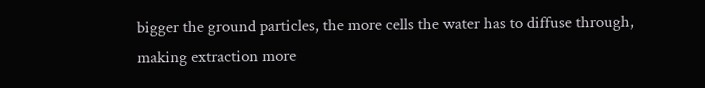bigger the ground particles, the more cells the water has to diffuse through, making extraction more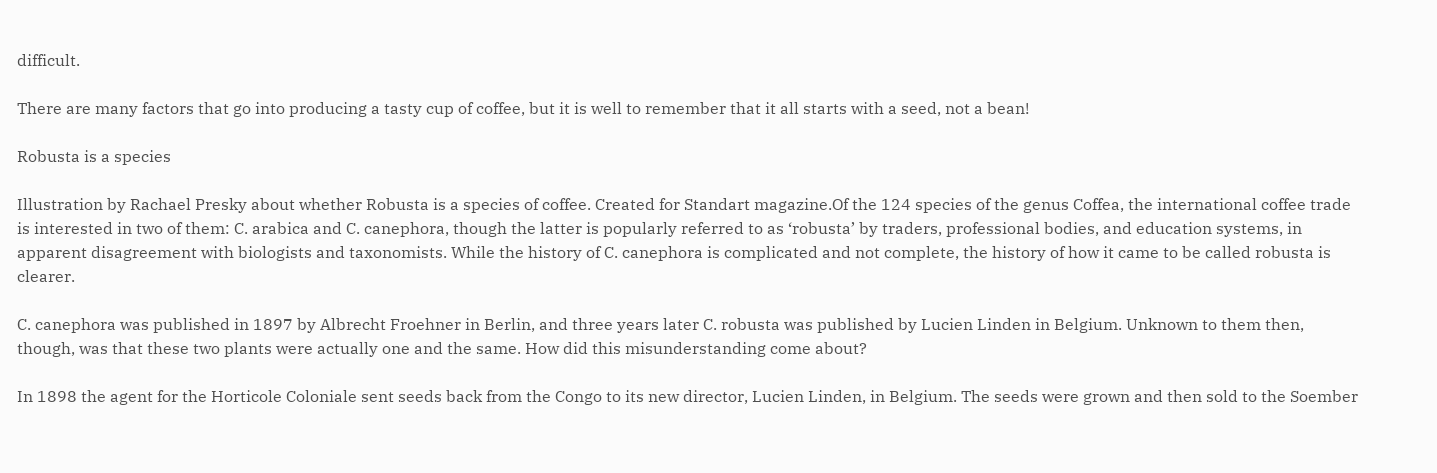difficult.

There are many factors that go into producing a tasty cup of coffee, but it is well to remember that it all starts with a seed, not a bean!

Robusta is a species

Illustration by Rachael Presky about whether Robusta is a species of coffee. Created for Standart magazine.Of the 124 species of the genus Coffea, the international coffee trade is interested in two of them: C. arabica and C. canephora, though the latter is popularly referred to as ‘robusta’ by traders, professional bodies, and education systems, in apparent disagreement with biologists and taxonomists. While the history of C. canephora is complicated and not complete, the history of how it came to be called robusta is clearer.

C. canephora was published in 1897 by Albrecht Froehner in Berlin, and three years later C. robusta was published by Lucien Linden in Belgium. Unknown to them then, though, was that these two plants were actually one and the same. How did this misunderstanding come about?

In 1898 the agent for the Horticole Coloniale sent seeds back from the Congo to its new director, Lucien Linden, in Belgium. The seeds were grown and then sold to the Soember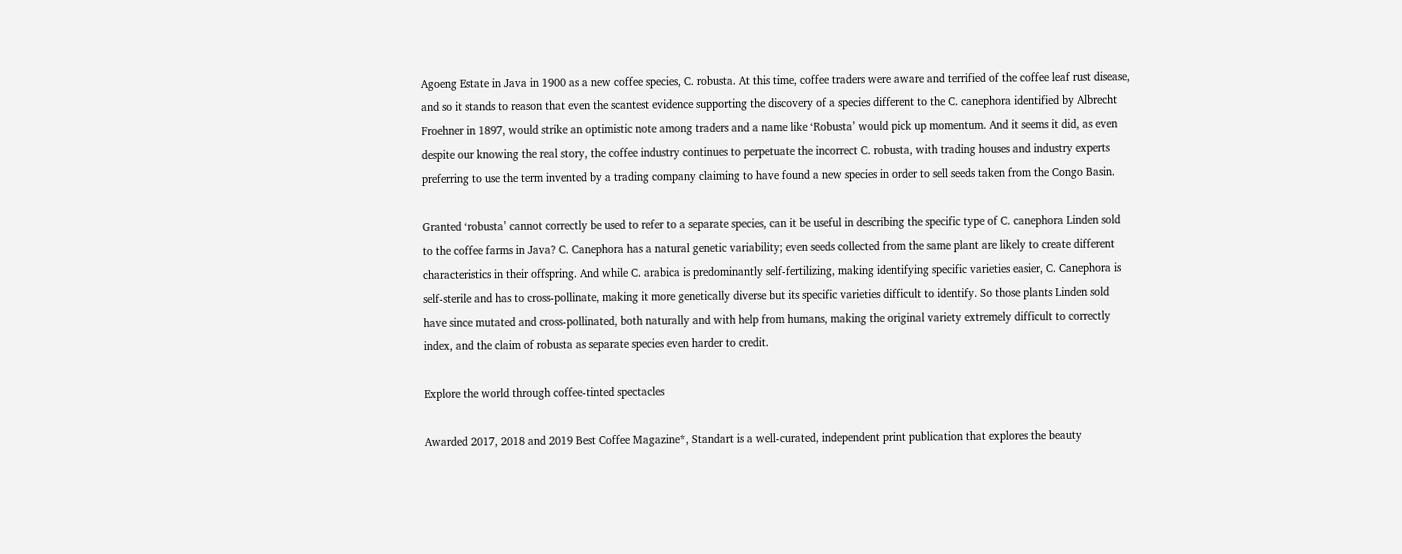Agoeng Estate in Java in 1900 as a new coffee species, C. robusta. At this time, coffee traders were aware and terrified of the coffee leaf rust disease, and so it stands to reason that even the scantest evidence supporting the discovery of a species different to the C. canephora identified by Albrecht Froehner in 1897, would strike an optimistic note among traders and a name like ‘Robusta’ would pick up momentum. And it seems it did, as even despite our knowing the real story, the coffee industry continues to perpetuate the incorrect C. robusta, with trading houses and industry experts preferring to use the term invented by a trading company claiming to have found a new species in order to sell seeds taken from the Congo Basin.

Granted ‘robusta’ cannot correctly be used to refer to a separate species, can it be useful in describing the specific type of C. canephora Linden sold to the coffee farms in Java? C. Canephora has a natural genetic variability; even seeds collected from the same plant are likely to create different characteristics in their offspring. And while C. arabica is predominantly self-fertilizing, making identifying specific varieties easier, C. Canephora is self-sterile and has to cross-pollinate, making it more genetically diverse but its specific varieties difficult to identify. So those plants Linden sold have since mutated and cross-pollinated, both naturally and with help from humans, making the original variety extremely difficult to correctly index, and the claim of robusta as separate species even harder to credit.

Explore the world through coffee-tinted spectacles

Awarded 2017, 2018 and 2019 Best Coffee Magazine*, Standart is a well-curated, independent print publication that explores the beauty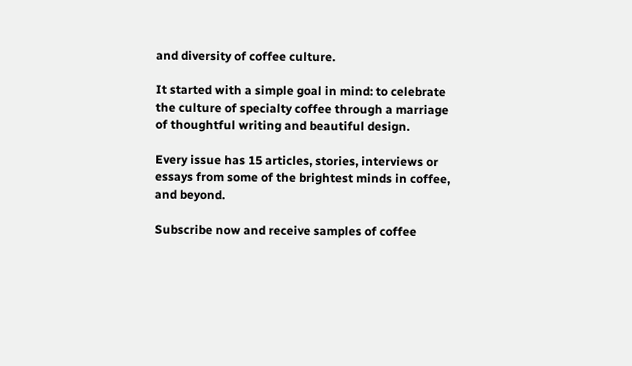and diversity of coffee culture.

It started with a simple goal in mind: to celebrate the culture of specialty coffee through a marriage of thoughtful writing and beautiful design.

Every issue has 15 articles, stories, interviews or essays from some of the brightest minds in coffee, and beyond.

Subscribe now and receive samples of coffee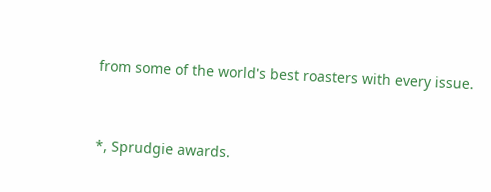from some of the world's best roasters with every issue.


*, Sprudgie awards.